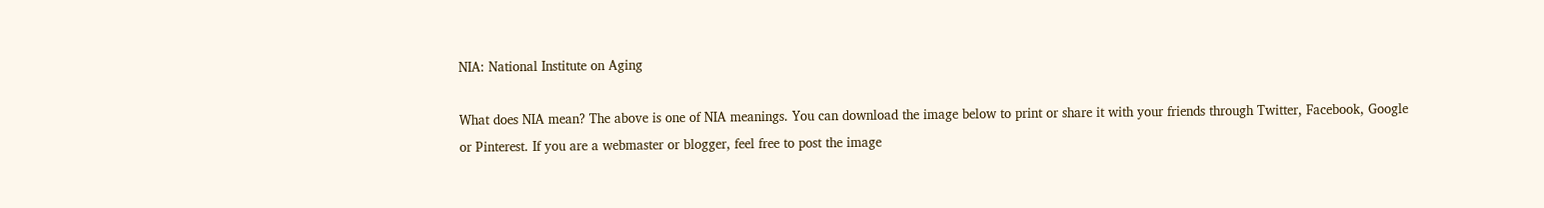NIA: National Institute on Aging

What does NIA mean? The above is one of NIA meanings. You can download the image below to print or share it with your friends through Twitter, Facebook, Google or Pinterest. If you are a webmaster or blogger, feel free to post the image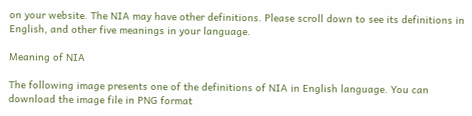on your website. The NIA may have other definitions. Please scroll down to see its definitions in English, and other five meanings in your language.

Meaning of NIA

The following image presents one of the definitions of NIA in English language. You can download the image file in PNG format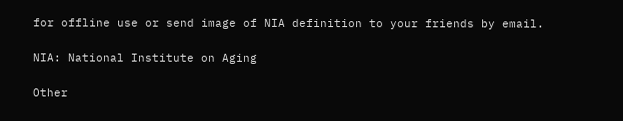for offline use or send image of NIA definition to your friends by email.

NIA: National Institute on Aging

Other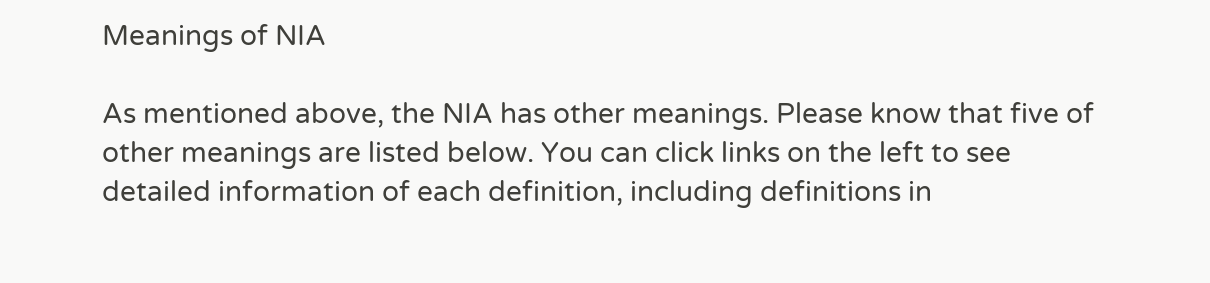Meanings of NIA

As mentioned above, the NIA has other meanings. Please know that five of other meanings are listed below. You can click links on the left to see detailed information of each definition, including definitions in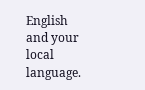English and your local language.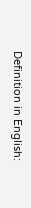Definition in English: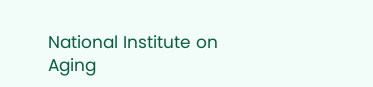National Institute on Aging